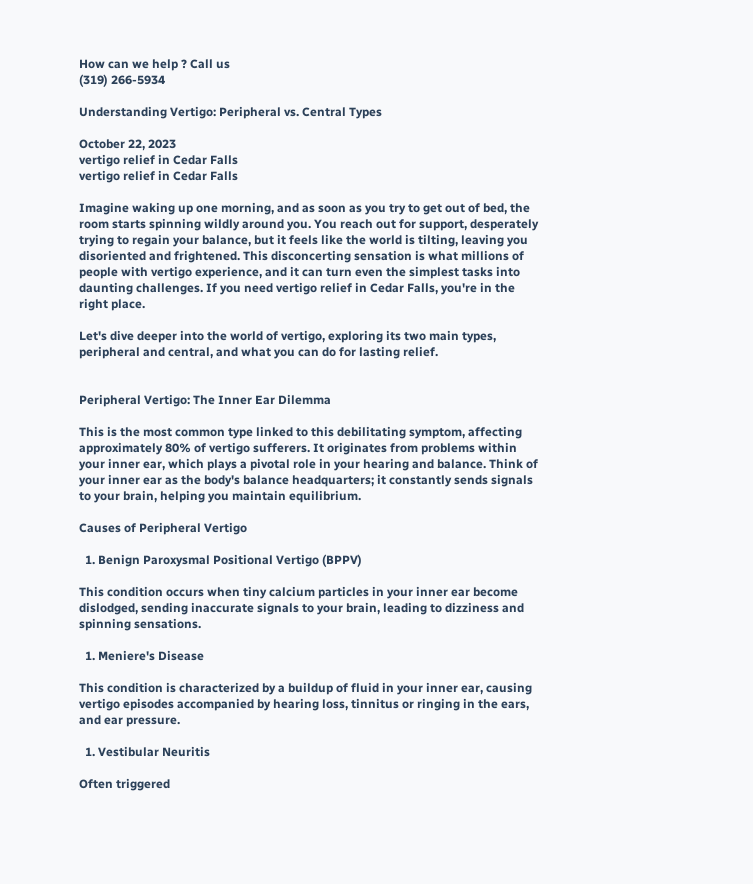How can we help ? Call us
(319) 266-5934

Understanding Vertigo: Peripheral vs. Central Types

October 22, 2023
vertigo relief in Cedar Falls
vertigo relief in Cedar Falls

Imagine waking up one morning, and as soon as you try to get out of bed, the room starts spinning wildly around you. You reach out for support, desperately trying to regain your balance, but it feels like the world is tilting, leaving you disoriented and frightened. This disconcerting sensation is what millions of people with vertigo experience, and it can turn even the simplest tasks into daunting challenges. If you need vertigo relief in Cedar Falls, you're in the right place.

Let's dive deeper into the world of vertigo, exploring its two main types, peripheral and central, and what you can do for lasting relief.


Peripheral Vertigo: The Inner Ear Dilemma

This is the most common type linked to this debilitating symptom, affecting approximately 80% of vertigo sufferers. It originates from problems within your inner ear, which plays a pivotal role in your hearing and balance. Think of your inner ear as the body's balance headquarters; it constantly sends signals to your brain, helping you maintain equilibrium.

Causes of Peripheral Vertigo

  1. Benign Paroxysmal Positional Vertigo (BPPV)

This condition occurs when tiny calcium particles in your inner ear become dislodged, sending inaccurate signals to your brain, leading to dizziness and spinning sensations.

  1. Meniere's Disease

This condition is characterized by a buildup of fluid in your inner ear, causing vertigo episodes accompanied by hearing loss, tinnitus or ringing in the ears, and ear pressure.

  1. Vestibular Neuritis

Often triggered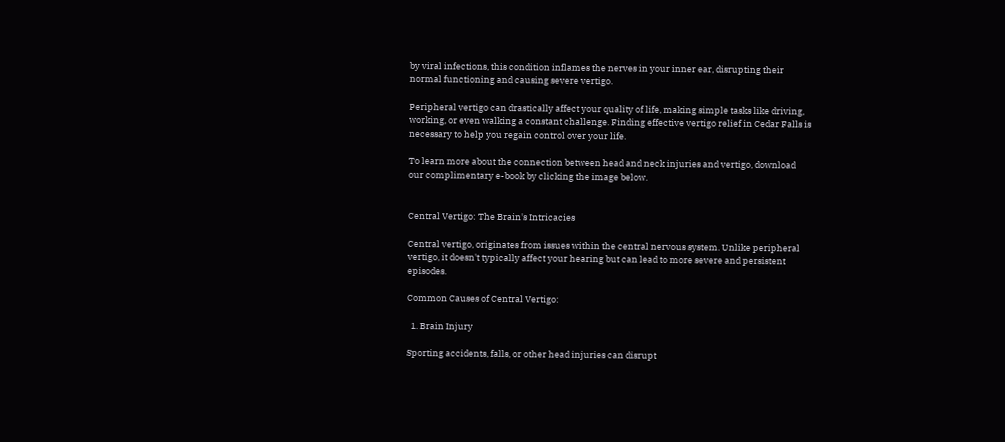by viral infections, this condition inflames the nerves in your inner ear, disrupting their normal functioning and causing severe vertigo.

Peripheral vertigo can drastically affect your quality of life, making simple tasks like driving, working, or even walking a constant challenge. Finding effective vertigo relief in Cedar Falls is necessary to help you regain control over your life.

To learn more about the connection between head and neck injuries and vertigo, download our complimentary e-book by clicking the image below.


Central Vertigo: The Brain's Intricacies

Central vertigo, originates from issues within the central nervous system. Unlike peripheral vertigo, it doesn't typically affect your hearing but can lead to more severe and persistent episodes.

Common Causes of Central Vertigo:

  1. Brain Injury

Sporting accidents, falls, or other head injuries can disrupt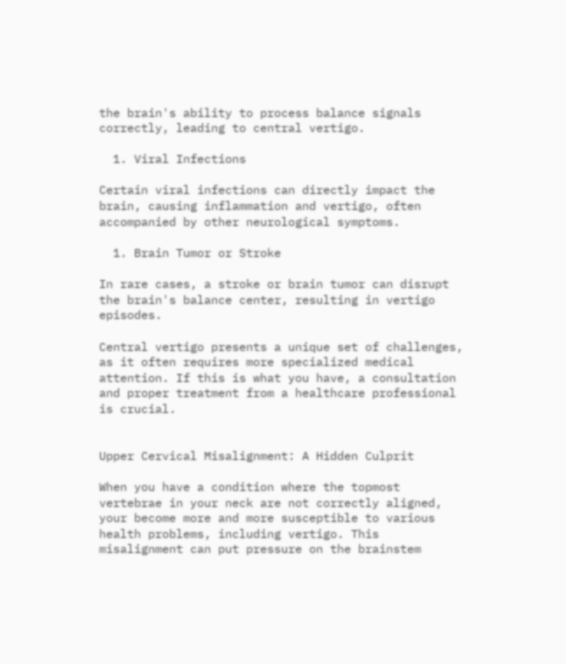the brain's ability to process balance signals correctly, leading to central vertigo.

  1. Viral Infections

Certain viral infections can directly impact the brain, causing inflammation and vertigo, often accompanied by other neurological symptoms.

  1. Brain Tumor or Stroke

In rare cases, a stroke or brain tumor can disrupt the brain's balance center, resulting in vertigo episodes.

Central vertigo presents a unique set of challenges, as it often requires more specialized medical attention. If this is what you have, a consultation and proper treatment from a healthcare professional is crucial.


Upper Cervical Misalignment: A Hidden Culprit

When you have a condition where the topmost vertebrae in your neck are not correctly aligned, your become more and more susceptible to various health problems, including vertigo. This misalignment can put pressure on the brainstem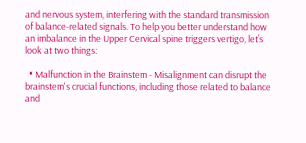and nervous system, interfering with the standard transmission of balance-related signals. To help you better understand how an imbalance in the Upper Cervical spine triggers vertigo, let’s look at two things:

  • Malfunction in the Brainstem - Misalignment can disrupt the brainstem's crucial functions, including those related to balance and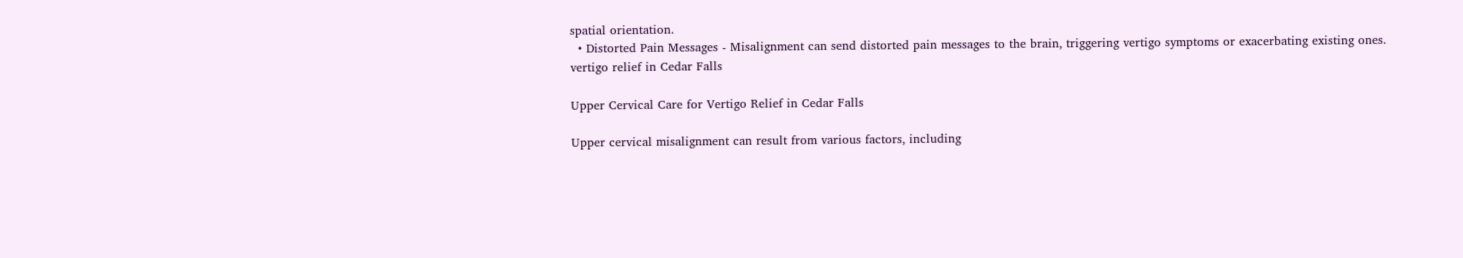spatial orientation.
  • Distorted Pain Messages - Misalignment can send distorted pain messages to the brain, triggering vertigo symptoms or exacerbating existing ones.
vertigo relief in Cedar Falls

Upper Cervical Care for Vertigo Relief in Cedar Falls

Upper cervical misalignment can result from various factors, including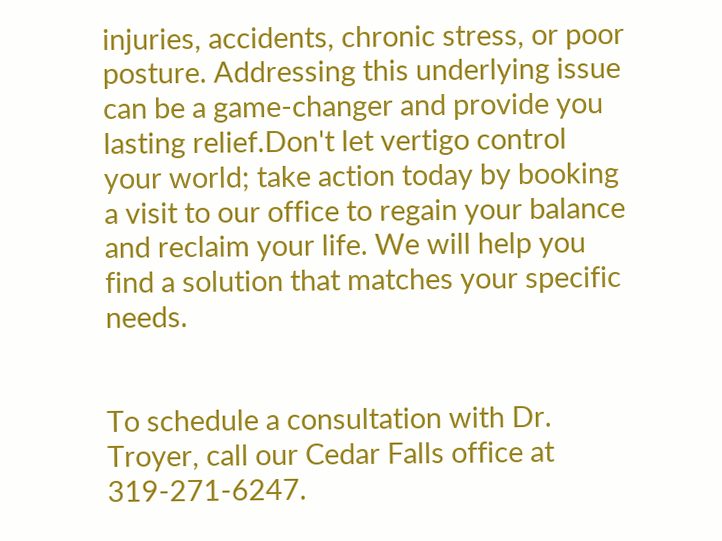injuries, accidents, chronic stress, or poor posture. Addressing this underlying issue can be a game-changer and provide you lasting relief.Don't let vertigo control your world; take action today by booking a visit to our office to regain your balance and reclaim your life. We will help you find a solution that matches your specific needs.


To schedule a consultation with Dr. Troyer, call our Cedar Falls office at 319-271-6247.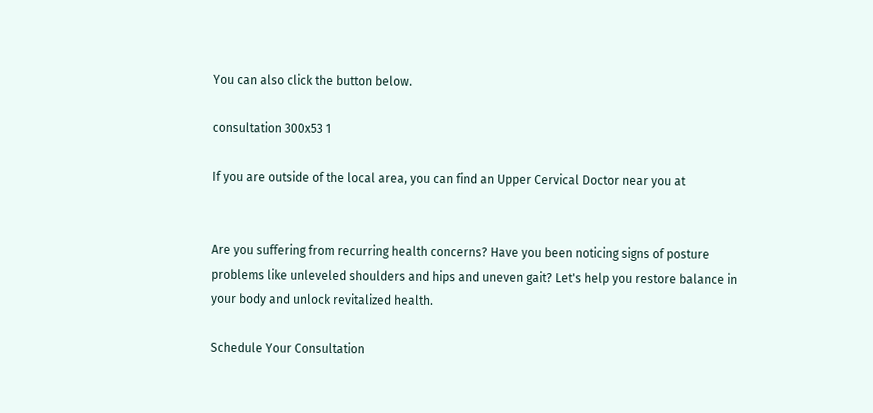You can also click the button below.

consultation 300x53 1

If you are outside of the local area, you can find an Upper Cervical Doctor near you at


Are you suffering from recurring health concerns? Have you been noticing signs of posture problems like unleveled shoulders and hips and uneven gait? Let's help you restore balance in your body and unlock revitalized health.

Schedule Your Consultation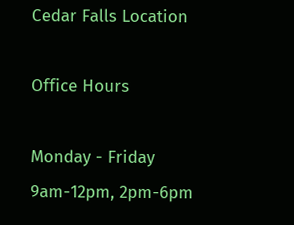Cedar Falls Location

Office Hours

Monday - Friday
9am-12pm, 2pm-6pm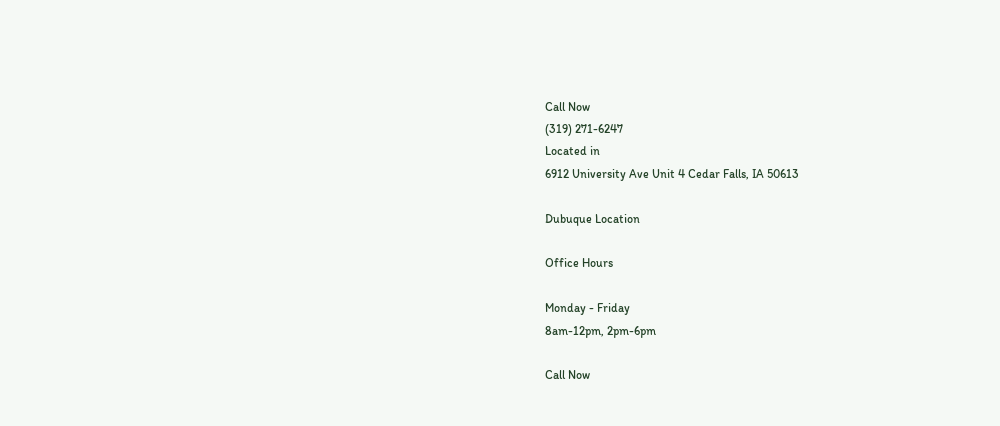Call Now
(319) 271-6247
Located in
6912 University Ave Unit 4 Cedar Falls, IA 50613

Dubuque Location

Office Hours

Monday - Friday
8am-12pm, 2pm-6pm

Call Now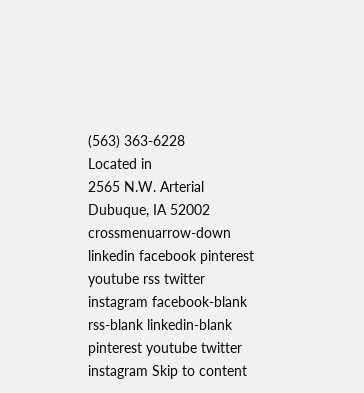(563) 363-6228
Located in
2565 N.W. Arterial Dubuque, IA 52002
crossmenuarrow-down linkedin facebook pinterest youtube rss twitter instagram facebook-blank rss-blank linkedin-blank pinterest youtube twitter instagram Skip to content